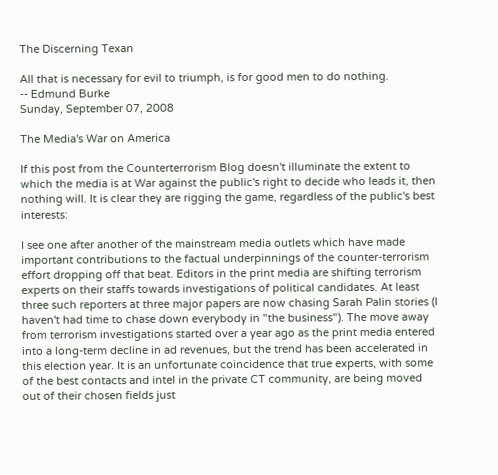The Discerning Texan

All that is necessary for evil to triumph, is for good men to do nothing.
-- Edmund Burke
Sunday, September 07, 2008

The Media's War on America

If this post from the Counterterrorism Blog doesn't illuminate the extent to which the media is at War against the public's right to decide who leads it, then nothing will. It is clear they are rigging the game, regardless of the public's best interests:

I see one after another of the mainstream media outlets which have made important contributions to the factual underpinnings of the counter-terrorism effort dropping off that beat. Editors in the print media are shifting terrorism experts on their staffs towards investigations of political candidates. At least three such reporters at three major papers are now chasing Sarah Palin stories (I haven't had time to chase down everybody in "the business"). The move away from terrorism investigations started over a year ago as the print media entered into a long-term decline in ad revenues, but the trend has been accelerated in this election year. It is an unfortunate coincidence that true experts, with some of the best contacts and intel in the private CT community, are being moved out of their chosen fields just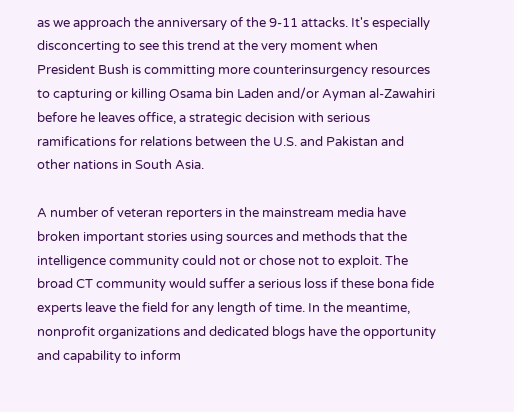as we approach the anniversary of the 9-11 attacks. It's especially disconcerting to see this trend at the very moment when President Bush is committing more counterinsurgency resources to capturing or killing Osama bin Laden and/or Ayman al-Zawahiri before he leaves office, a strategic decision with serious ramifications for relations between the U.S. and Pakistan and other nations in South Asia.

A number of veteran reporters in the mainstream media have broken important stories using sources and methods that the intelligence community could not or chose not to exploit. The broad CT community would suffer a serious loss if these bona fide experts leave the field for any length of time. In the meantime, nonprofit organizations and dedicated blogs have the opportunity and capability to inform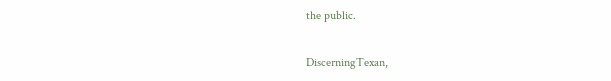the public.

DiscerningTexan,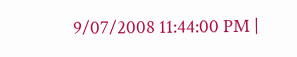9/07/2008 11:44:00 PM |